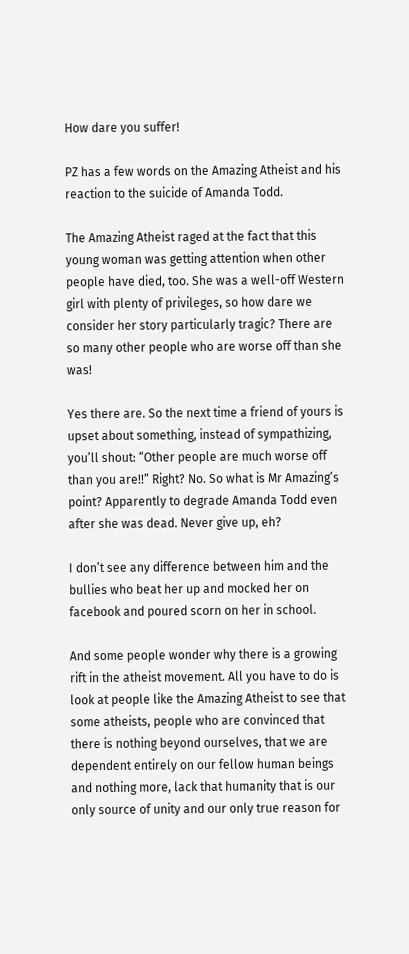How dare you suffer!

PZ has a few words on the Amazing Atheist and his reaction to the suicide of Amanda Todd.

The Amazing Atheist raged at the fact that this young woman was getting attention when other people have died, too. She was a well-off Western girl with plenty of privileges, so how dare we consider her story particularly tragic? There are so many other people who are worse off than she was!

Yes there are. So the next time a friend of yours is upset about something, instead of sympathizing, you’ll shout: “Other people are much worse off than you are!!” Right? No. So what is Mr Amazing’s point? Apparently to degrade Amanda Todd even after she was dead. Never give up, eh?

I don’t see any difference between him and the bullies who beat her up and mocked her on facebook and poured scorn on her in school.

And some people wonder why there is a growing rift in the atheist movement. All you have to do is look at people like the Amazing Atheist to see that some atheists, people who are convinced that there is nothing beyond ourselves, that we are dependent entirely on our fellow human beings and nothing more, lack that humanity that is our only source of unity and our only true reason for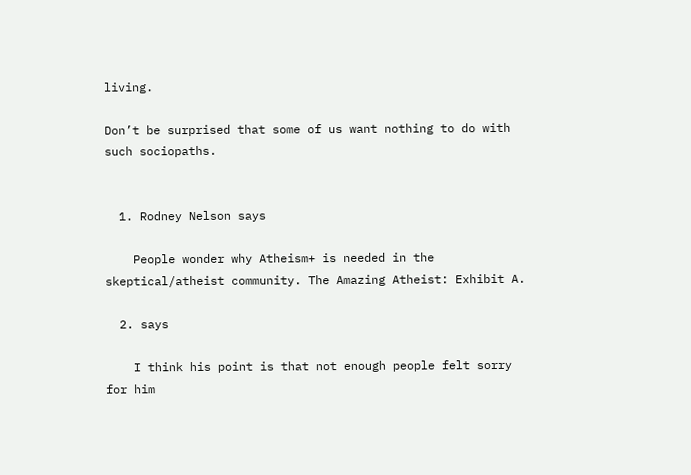living.

Don’t be surprised that some of us want nothing to do with such sociopaths.


  1. Rodney Nelson says

    People wonder why Atheism+ is needed in the skeptical/atheist community. The Amazing Atheist: Exhibit A.

  2. says

    I think his point is that not enough people felt sorry for him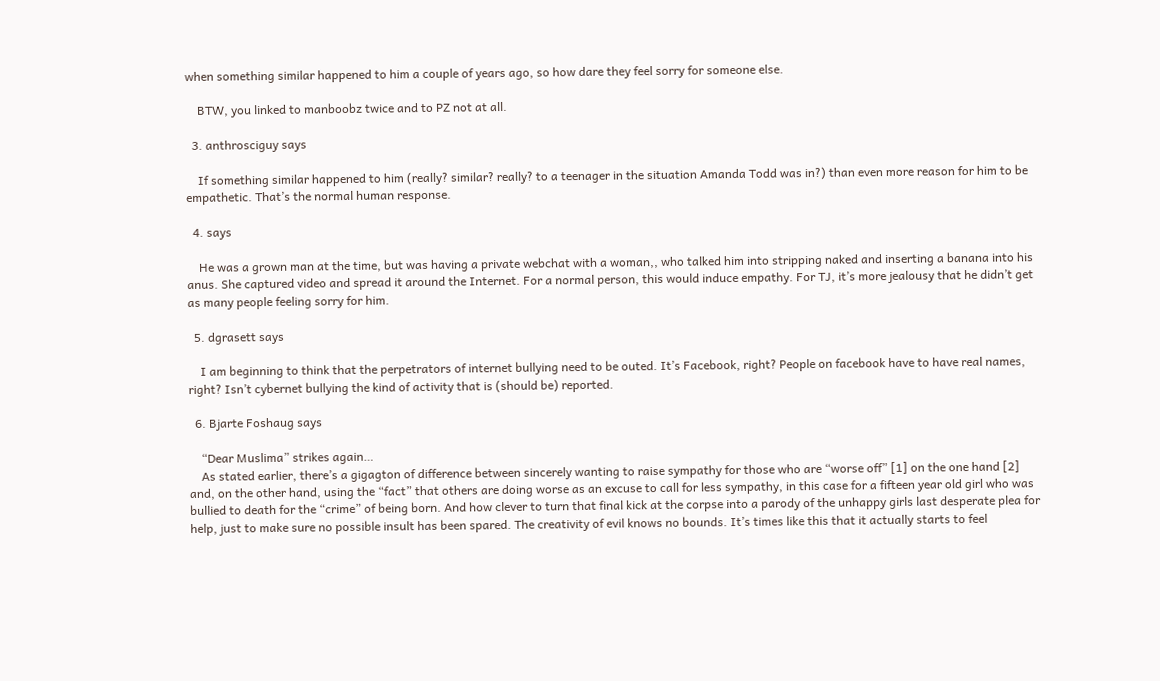when something similar happened to him a couple of years ago, so how dare they feel sorry for someone else.

    BTW, you linked to manboobz twice and to PZ not at all.

  3. anthrosciguy says

    If something similar happened to him (really? similar? really? to a teenager in the situation Amanda Todd was in?) than even more reason for him to be empathetic. That’s the normal human response.

  4. says

    He was a grown man at the time, but was having a private webchat with a woman,, who talked him into stripping naked and inserting a banana into his anus. She captured video and spread it around the Internet. For a normal person, this would induce empathy. For TJ, it’s more jealousy that he didn’t get as many people feeling sorry for him.

  5. dgrasett says

    I am beginning to think that the perpetrators of internet bullying need to be outed. It’s Facebook, right? People on facebook have to have real names, right? Isn’t cybernet bullying the kind of activity that is (should be) reported.

  6. Bjarte Foshaug says

    “Dear Muslima” strikes again…
    As stated earlier, there’s a gigagton of difference between sincerely wanting to raise sympathy for those who are “worse off” [1] on the one hand [2] and, on the other hand, using the “fact” that others are doing worse as an excuse to call for less sympathy, in this case for a fifteen year old girl who was bullied to death for the “crime” of being born. And how clever to turn that final kick at the corpse into a parody of the unhappy girls last desperate plea for help, just to make sure no possible insult has been spared. The creativity of evil knows no bounds. It’s times like this that it actually starts to feel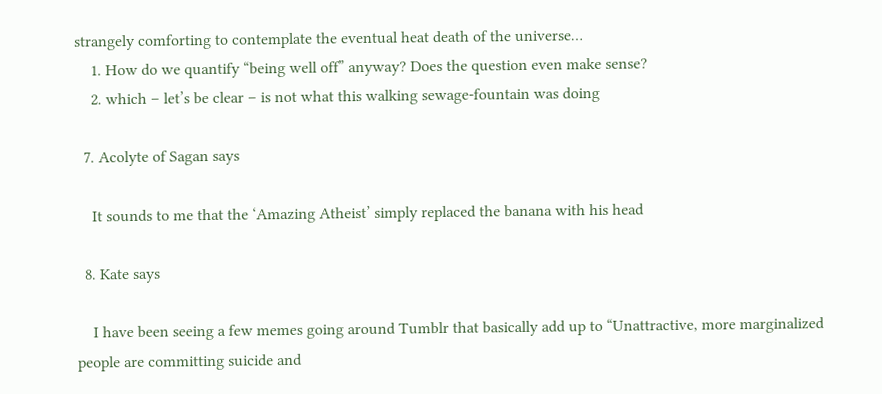strangely comforting to contemplate the eventual heat death of the universe…
    1. How do we quantify “being well off” anyway? Does the question even make sense?
    2. which – let’s be clear – is not what this walking sewage-fountain was doing

  7. Acolyte of Sagan says

    It sounds to me that the ‘Amazing Atheist’ simply replaced the banana with his head

  8. Kate says

    I have been seeing a few memes going around Tumblr that basically add up to “Unattractive, more marginalized people are committing suicide and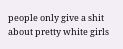people only give a shit about pretty white girls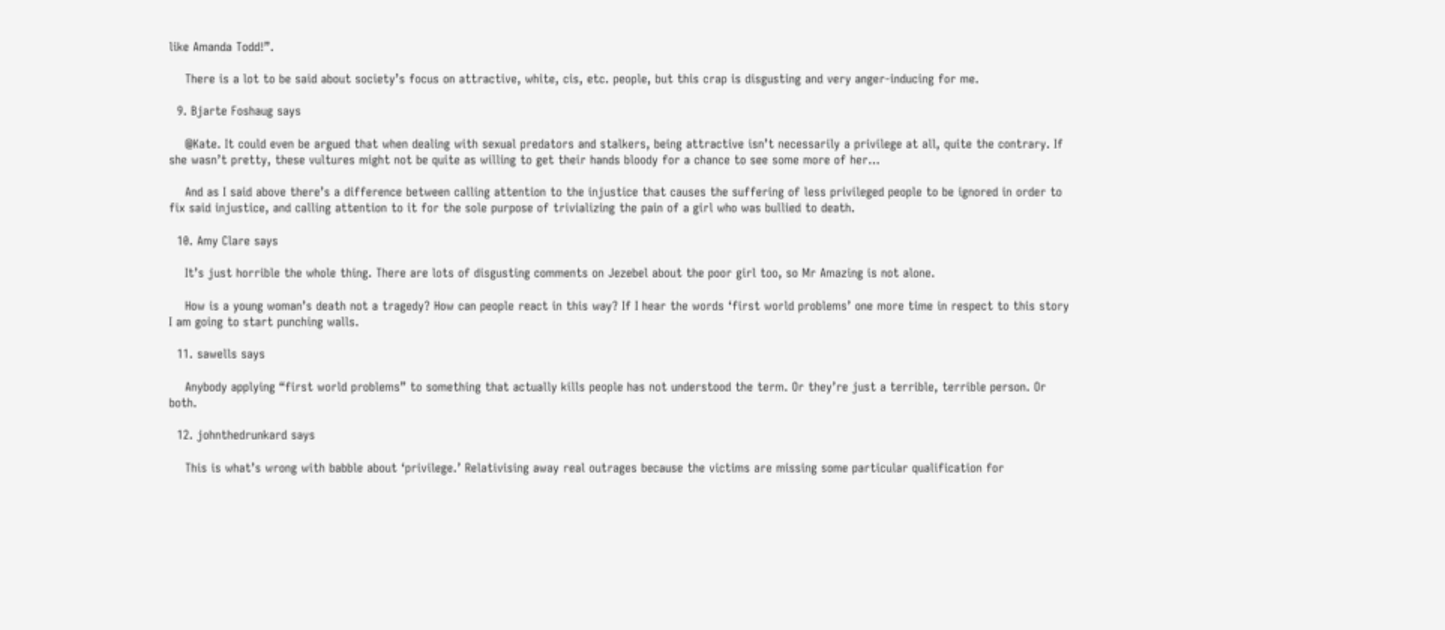like Amanda Todd!”.

    There is a lot to be said about society’s focus on attractive, white, cis, etc. people, but this crap is disgusting and very anger-inducing for me.

  9. Bjarte Foshaug says

    @Kate. It could even be argued that when dealing with sexual predators and stalkers, being attractive isn’t necessarily a privilege at all, quite the contrary. If she wasn’t pretty, these vultures might not be quite as willing to get their hands bloody for a chance to see some more of her…

    And as I said above there’s a difference between calling attention to the injustice that causes the suffering of less privileged people to be ignored in order to fix said injustice, and calling attention to it for the sole purpose of trivializing the pain of a girl who was bullied to death.

  10. Amy Clare says

    It’s just horrible the whole thing. There are lots of disgusting comments on Jezebel about the poor girl too, so Mr Amazing is not alone.

    How is a young woman’s death not a tragedy? How can people react in this way? If I hear the words ‘first world problems’ one more time in respect to this story I am going to start punching walls.

  11. sawells says

    Anybody applying “first world problems” to something that actually kills people has not understood the term. Or they’re just a terrible, terrible person. Or both.

  12. johnthedrunkard says

    This is what’s wrong with babble about ‘privilege.’ Relativising away real outrages because the victims are missing some particular qualification for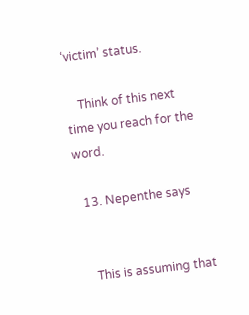‘victim’ status.

    Think of this next time you reach for the word.

  13. Nepenthe says


    This is assuming that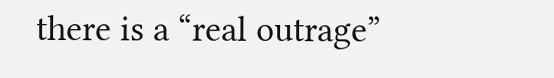there is a “real outrage”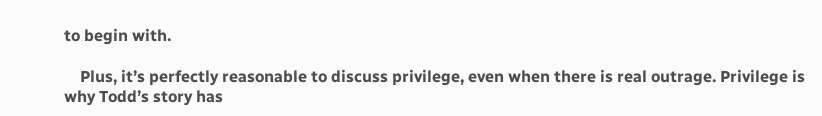to begin with.

    Plus, it’s perfectly reasonable to discuss privilege, even when there is real outrage. Privilege is why Todd’s story has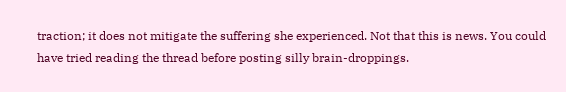traction; it does not mitigate the suffering she experienced. Not that this is news. You could have tried reading the thread before posting silly brain-droppings.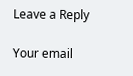Leave a Reply

Your email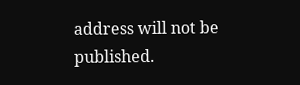address will not be published.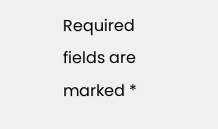Required fields are marked *